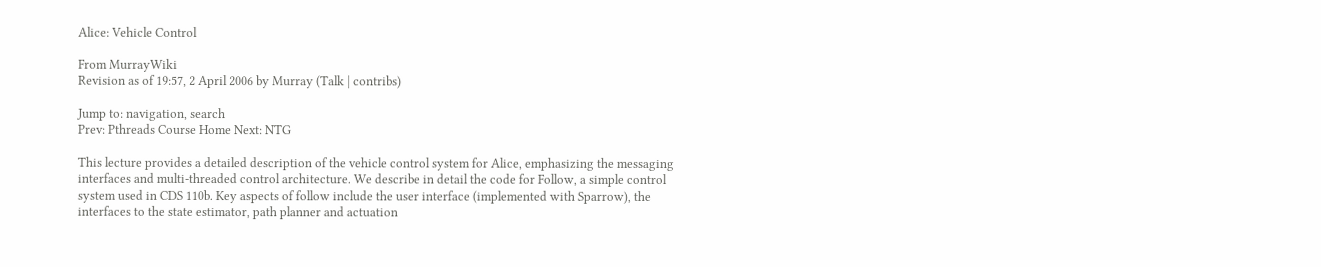Alice: Vehicle Control

From MurrayWiki
Revision as of 19:57, 2 April 2006 by Murray (Talk | contribs)

Jump to: navigation, search
Prev: Pthreads Course Home Next: NTG

This lecture provides a detailed description of the vehicle control system for Alice, emphasizing the messaging interfaces and multi-threaded control architecture. We describe in detail the code for Follow, a simple control system used in CDS 110b. Key aspects of follow include the user interface (implemented with Sparrow), the interfaces to the state estimator, path planner and actuation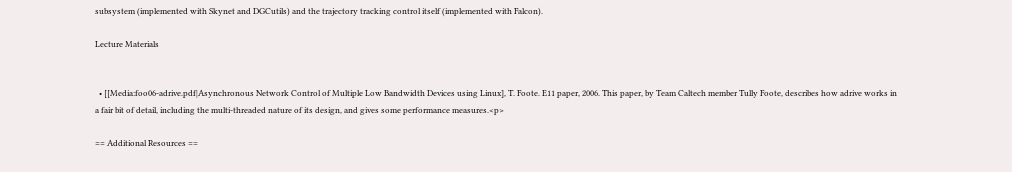subsystem (implemented with Skynet and DGCutils) and the trajectory tracking control itself (implemented with Falcon).

Lecture Materials


  • [[Media:foo06-adrive.pdf|Asynchronous Network Control of Multiple Low Bandwidth Devices using Linux], T. Foote. E11 paper, 2006. This paper, by Team Caltech member Tully Foote, describes how adrive works in a fair bit of detail, including the multi-threaded nature of its design, and gives some performance measures.<p>

== Additional Resources ==